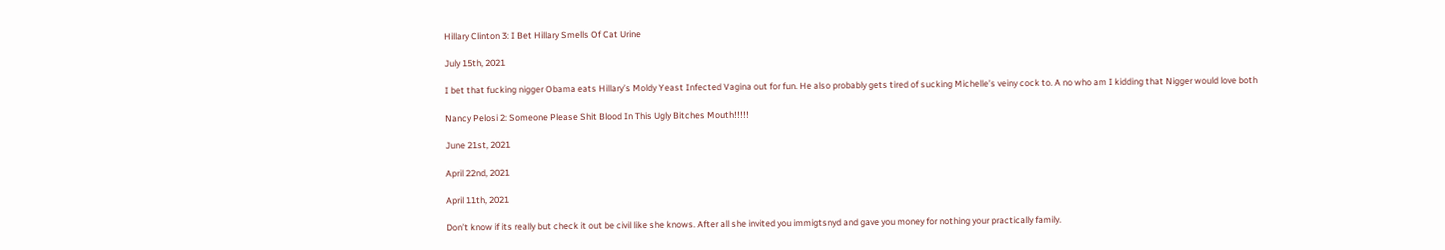Hillary Clinton 3: I Bet Hillary Smells Of Cat Urine

July 15th, 2021

I bet that fucking nigger Obama eats Hillary’s Moldy Yeast Infected Vagina out for fun. He also probably gets tired of sucking Michelle’s veiny cock to. A no who am I kidding that Nigger would love both

Nancy Pelosi 2: Someone Please Shit Blood In This Ugly Bitches Mouth!!!!!

June 21st, 2021

April 22nd, 2021

April 11th, 2021

Don’t know if its really but check it out be civil like she knows. After all she invited you immigtsnyd and gave you money for nothing your practically family.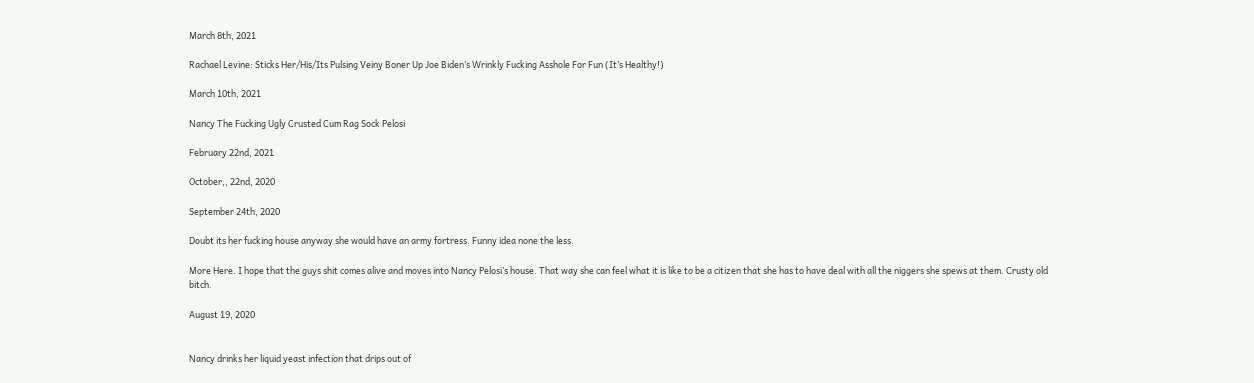March 8th, 2021

Rachael Levine: Sticks Her/His/Its Pulsing Veiny Boner Up Joe Biden’s Wrinkly Fucking Asshole For Fun (It’s Healthy!)

March 10th, 2021

Nancy The Fucking Ugly Crusted Cum Rag Sock Pelosi

February 22nd, 2021

October,, 22nd, 2020

September 24th, 2020

Doubt its her fucking house anyway she would have an army fortress. Funny idea none the less.

More Here. I hope that the guys shit comes alive and moves into Nancy Pelosi’s house. That way she can feel what it is like to be a citizen that she has to have deal with all the niggers she spews at them. Crusty old bitch.

August 19, 2020


Nancy drinks her liquid yeast infection that drips out of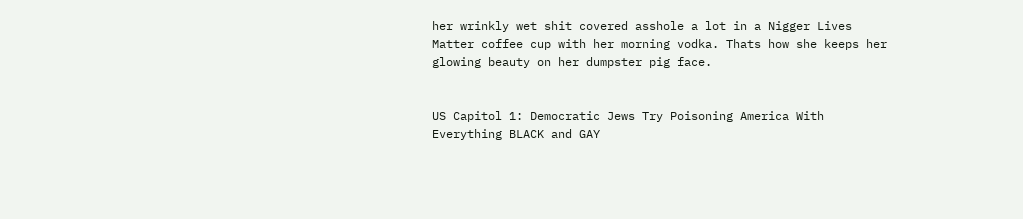her wrinkly wet shit covered asshole a lot in a Nigger Lives Matter coffee cup with her morning vodka. Thats how she keeps her glowing beauty on her dumpster pig face.


US Capitol 1: Democratic Jews Try Poisoning America With Everything BLACK and GAY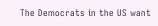The Democrats in the US want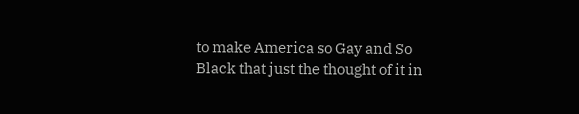to make America so Gay and So Black that just the thought of it in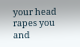your head rapes you and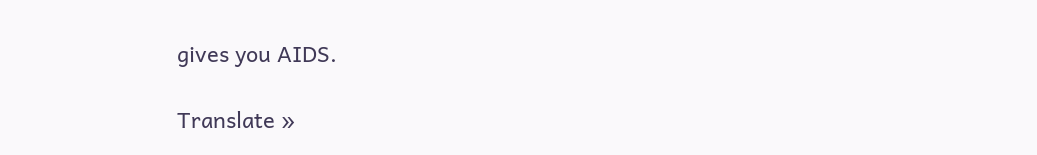gives you AIDS.

Translate »